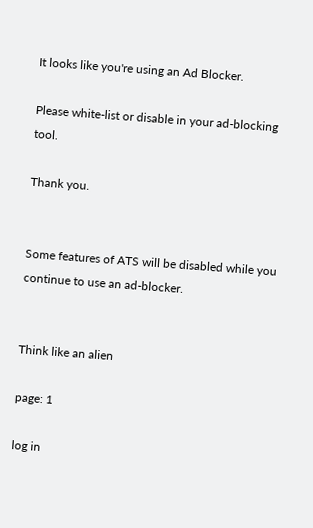It looks like you're using an Ad Blocker.

Please white-list or disable in your ad-blocking tool.

Thank you.


Some features of ATS will be disabled while you continue to use an ad-blocker.


Think like an alien

page: 1

log in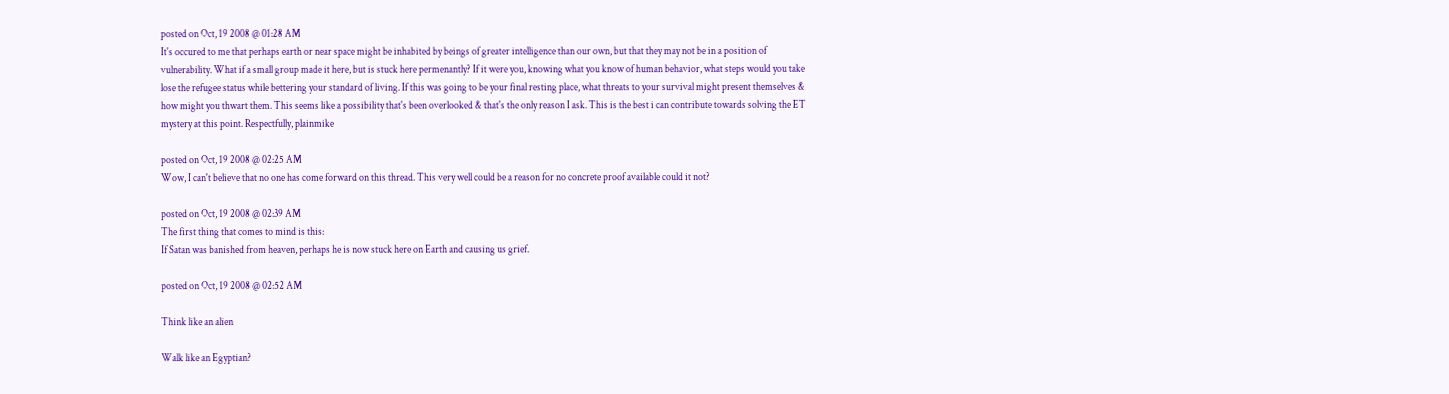posted on Oct, 19 2008 @ 01:28 AM
It's occured to me that perhaps earth or near space might be inhabited by beings of greater intelligence than our own, but that they may not be in a position of vulnerability. What if a small group made it here, but is stuck here permenantly? If it were you, knowing what you know of human behavior, what steps would you take lose the refugee status while bettering your standard of living. If this was going to be your final resting place, what threats to your survival might present themselves & how might you thwart them. This seems like a possibility that's been overlooked & that's the only reason I ask. This is the best i can contribute towards solving the ET mystery at this point. Respectfully, plainmike

posted on Oct, 19 2008 @ 02:25 AM
Wow, I can't believe that no one has come forward on this thread. This very well could be a reason for no concrete proof available could it not?

posted on Oct, 19 2008 @ 02:39 AM
The first thing that comes to mind is this:
If Satan was banished from heaven, perhaps he is now stuck here on Earth and causing us grief.

posted on Oct, 19 2008 @ 02:52 AM

Think like an alien

Walk like an Egyptian?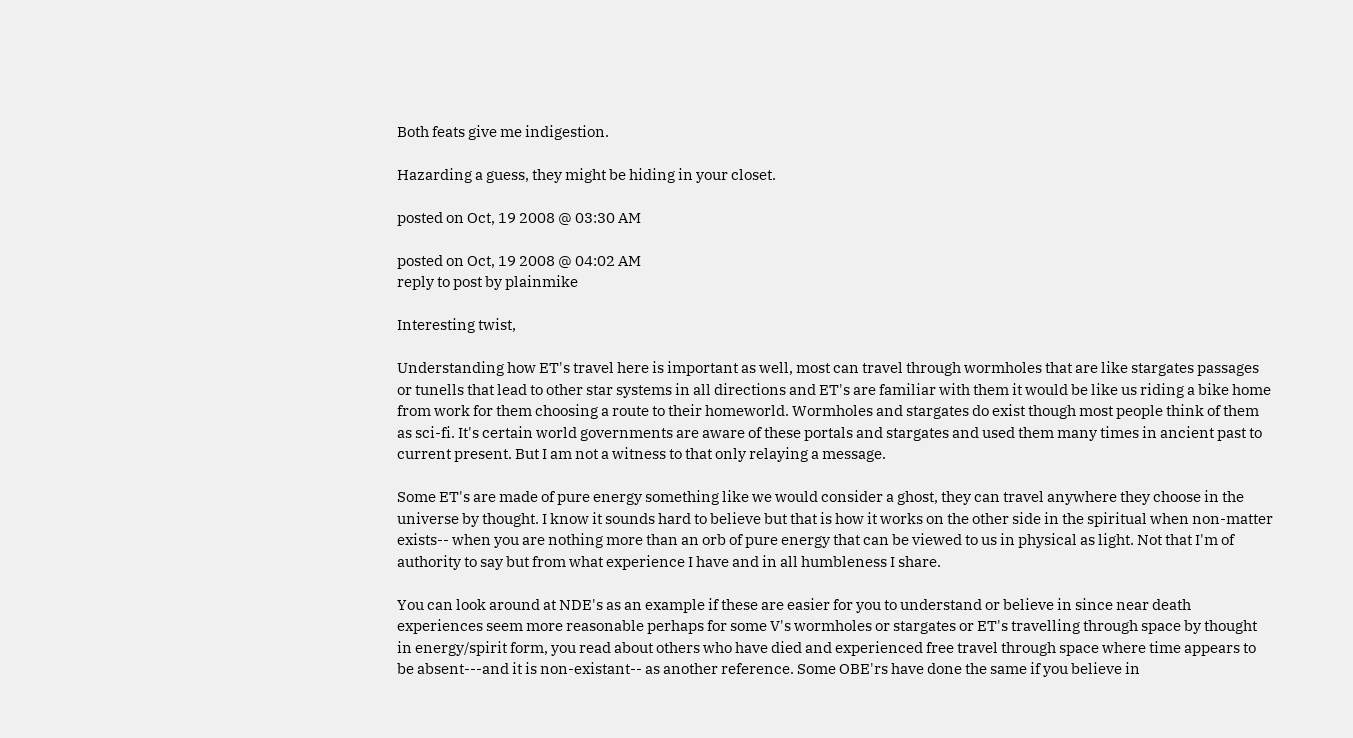Both feats give me indigestion.

Hazarding a guess, they might be hiding in your closet.

posted on Oct, 19 2008 @ 03:30 AM

posted on Oct, 19 2008 @ 04:02 AM
reply to post by plainmike

Interesting twist,

Understanding how ET's travel here is important as well, most can travel through wormholes that are like stargates passages or tunells that lead to other star systems in all directions and ET's are familiar with them it would be like us riding a bike home from work for them choosing a route to their homeworld. Wormholes and stargates do exist though most people think of them as sci-fi. It's certain world governments are aware of these portals and stargates and used them many times in ancient past to current present. But I am not a witness to that only relaying a message.

Some ET's are made of pure energy something like we would consider a ghost, they can travel anywhere they choose in the universe by thought. I know it sounds hard to believe but that is how it works on the other side in the spiritual when non-matter exists-- when you are nothing more than an orb of pure energy that can be viewed to us in physical as light. Not that I'm of authority to say but from what experience I have and in all humbleness I share.

You can look around at NDE's as an example if these are easier for you to understand or believe in since near death experiences seem more reasonable perhaps for some V's wormholes or stargates or ET's travelling through space by thought in energy/spirit form, you read about others who have died and experienced free travel through space where time appears to be absent---and it is non-existant-- as another reference. Some OBE'rs have done the same if you believe in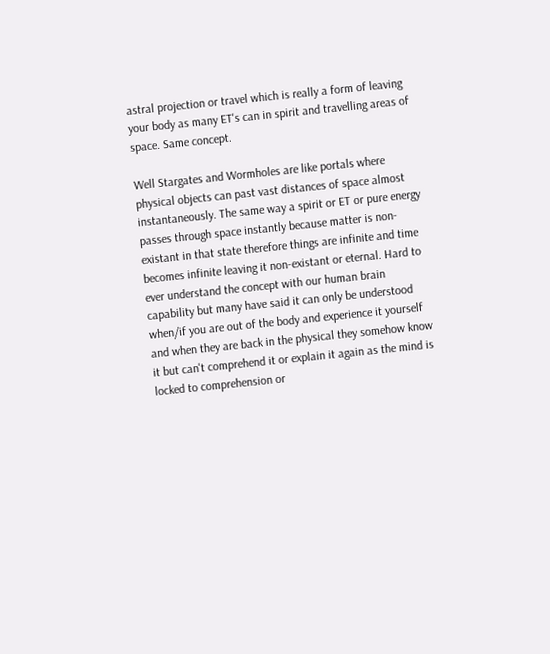astral projection or travel which is really a form of leaving your body as many ET's can in spirit and travelling areas of space. Same concept.

Well Stargates and Wormholes are like portals where physical objects can past vast distances of space almost instantaneously. The same way a spirit or ET or pure energy passes through space instantly because matter is non-existant in that state therefore things are infinite and time becomes infinite leaving it non-existant or eternal. Hard to ever understand the concept with our human brain capability but many have said it can only be understood when/if you are out of the body and experience it yourself and when they are back in the physical they somehow know it but can't comprehend it or explain it again as the mind is locked to comprehension or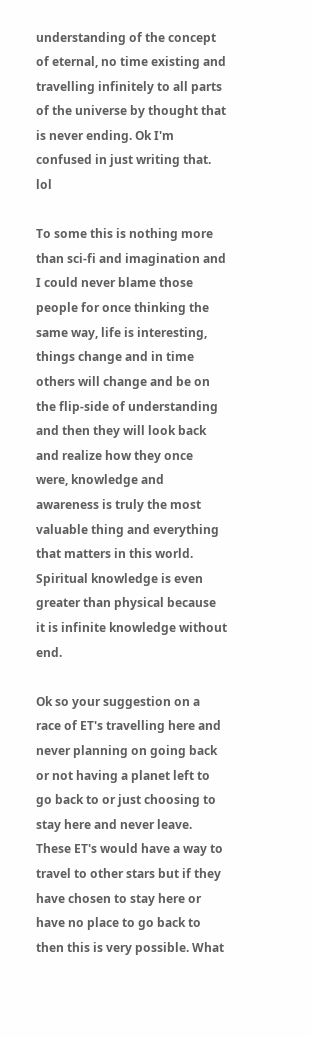understanding of the concept of eternal, no time existing and travelling infinitely to all parts of the universe by thought that is never ending. Ok I'm confused in just writing that. lol

To some this is nothing more than sci-fi and imagination and I could never blame those people for once thinking the same way, life is interesting, things change and in time others will change and be on the flip-side of understanding and then they will look back and realize how they once were, knowledge and awareness is truly the most valuable thing and everything that matters in this world. Spiritual knowledge is even greater than physical because it is infinite knowledge without end.

Ok so your suggestion on a race of ET's travelling here and never planning on going back or not having a planet left to go back to or just choosing to stay here and never leave. These ET's would have a way to travel to other stars but if they have chosen to stay here or have no place to go back to then this is very possible. What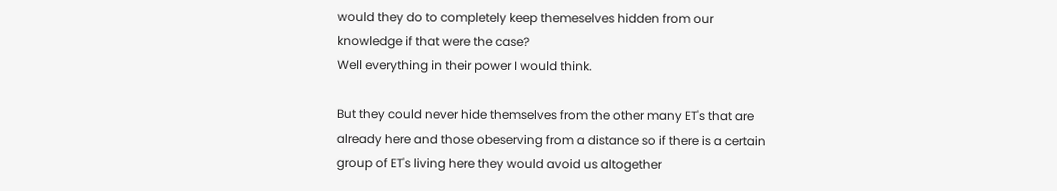would they do to completely keep themeselves hidden from our knowledge if that were the case?
Well everything in their power I would think.

But they could never hide themselves from the other many ET's that are already here and those obeserving from a distance so if there is a certain group of ET's living here they would avoid us altogether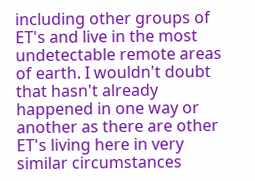including other groups of ET's and live in the most undetectable remote areas of earth. I wouldn't doubt that hasn't already happened in one way or another as there are other ET's living here in very similar circumstances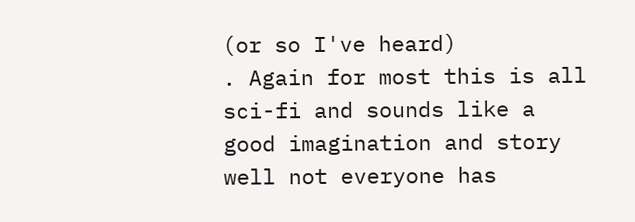(or so I've heard)
. Again for most this is all sci-fi and sounds like a good imagination and story well not everyone has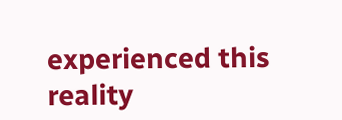experienced this reality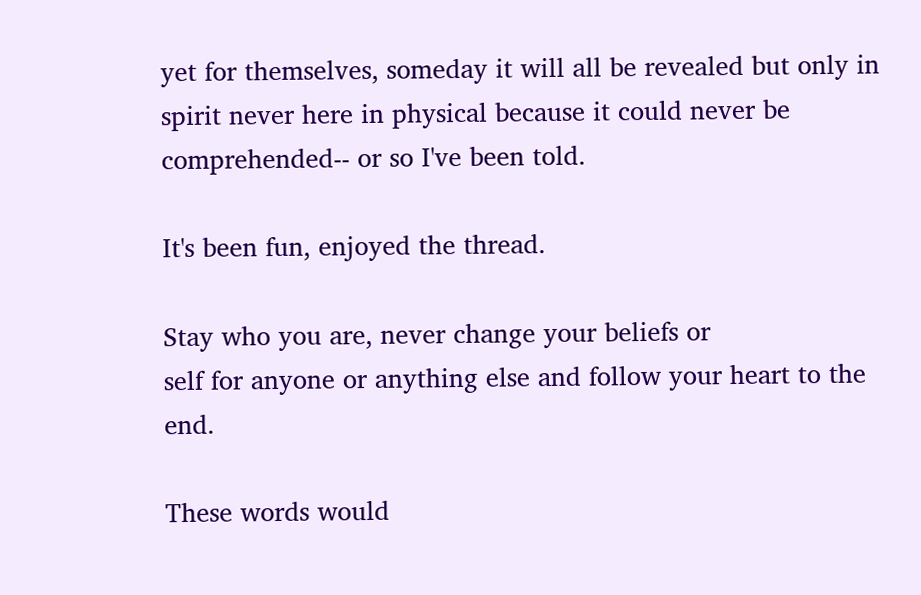yet for themselves, someday it will all be revealed but only in spirit never here in physical because it could never be comprehended-- or so I've been told.

It's been fun, enjoyed the thread.

Stay who you are, never change your beliefs or
self for anyone or anything else and follow your heart to the end.

These words would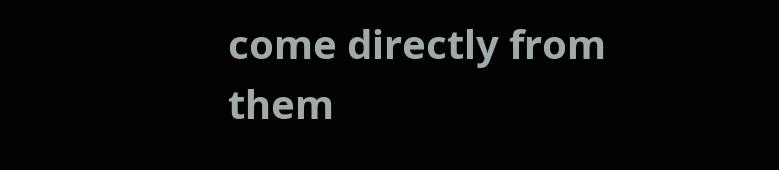come directly from them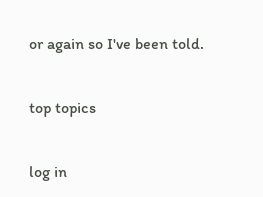or again so I've been told.

top topics

log in